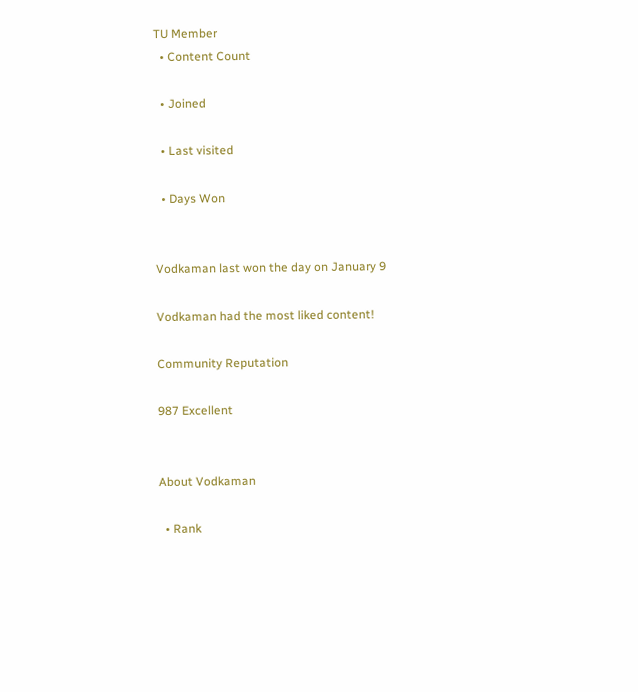TU Member
  • Content Count

  • Joined

  • Last visited

  • Days Won


Vodkaman last won the day on January 9

Vodkaman had the most liked content!

Community Reputation

987 Excellent


About Vodkaman

  • Rank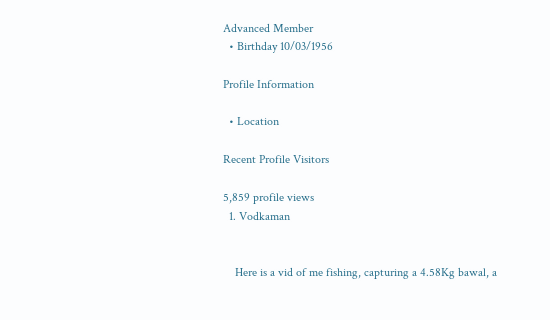Advanced Member
  • Birthday 10/03/1956

Profile Information

  • Location

Recent Profile Visitors

5,859 profile views
  1. Vodkaman


    Here is a vid of me fishing, capturing a 4.58Kg bawal, a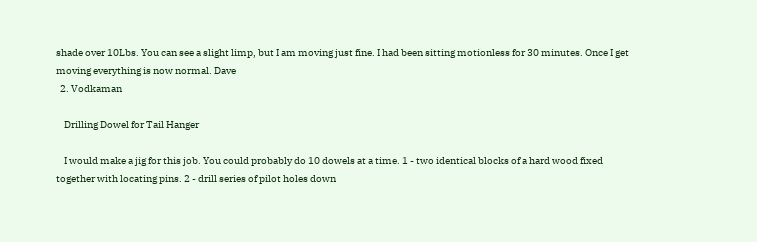shade over 10Lbs. You can see a slight limp, but I am moving just fine. I had been sitting motionless for 30 minutes. Once I get moving everything is now normal. Dave
  2. Vodkaman

    Drilling Dowel for Tail Hanger

    I would make a jig for this job. You could probably do 10 dowels at a time. 1 - two identical blocks of a hard wood fixed together with locating pins. 2 - drill series of pilot holes down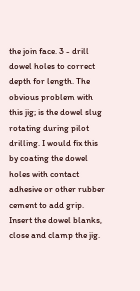the join face. 3 - drill dowel holes to correct depth for length. The obvious problem with this jig; is the dowel slug rotating during pilot drilling. I would fix this by coating the dowel holes with contact adhesive or other rubber cement to add grip. Insert the dowel blanks, close and clamp the jig.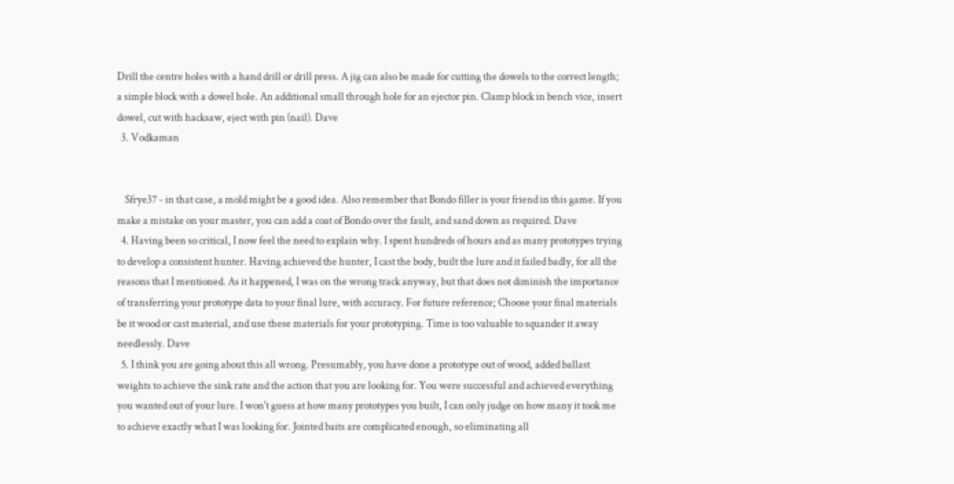Drill the centre holes with a hand drill or drill press. A jig can also be made for cutting the dowels to the correct length; a simple block with a dowel hole. An additional small through hole for an ejector pin. Clamp block in bench vice, insert dowel, cut with hacksaw, eject with pin (nail). Dave
  3. Vodkaman


    Sfrye37 - in that case, a mold might be a good idea. Also remember that Bondo filler is your friend in this game. If you make a mistake on your master, you can add a coat of Bondo over the fault, and sand down as required. Dave
  4. Having been so critical, I now feel the need to explain why. I spent hundreds of hours and as many prototypes trying to develop a consistent hunter. Having achieved the hunter, I cast the body, built the lure and it failed badly, for all the reasons that I mentioned. As it happened, I was on the wrong track anyway, but that does not diminish the importance of transferring your prototype data to your final lure, with accuracy. For future reference; Choose your final materials be it wood or cast material, and use these materials for your prototyping. Time is too valuable to squander it away needlessly. Dave
  5. I think you are going about this all wrong. Presumably, you have done a prototype out of wood, added ballast weights to achieve the sink rate and the action that you are looking for. You were successful and achieved everything you wanted out of your lure. I won't guess at how many prototypes you built, I can only judge on how many it took me to achieve exactly what I was looking for. Jointed baits are complicated enough, so eliminating all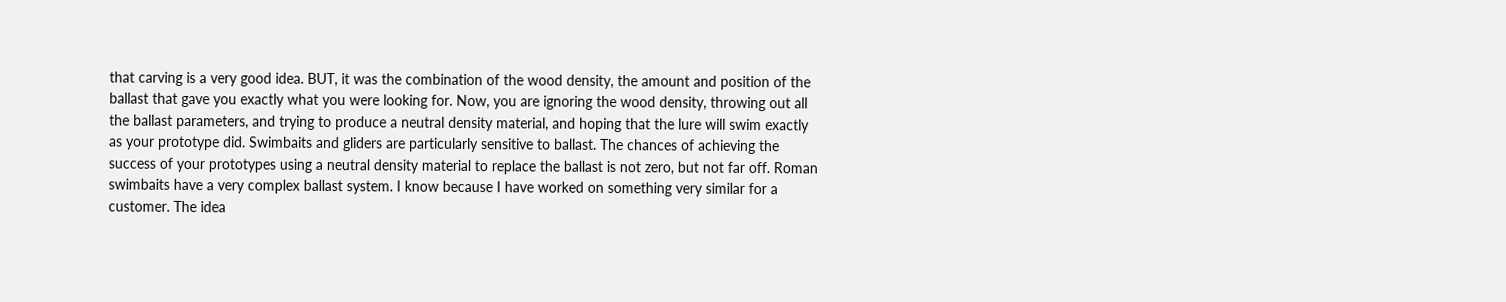that carving is a very good idea. BUT, it was the combination of the wood density, the amount and position of the ballast that gave you exactly what you were looking for. Now, you are ignoring the wood density, throwing out all the ballast parameters, and trying to produce a neutral density material, and hoping that the lure will swim exactly as your prototype did. Swimbaits and gliders are particularly sensitive to ballast. The chances of achieving the success of your prototypes using a neutral density material to replace the ballast is not zero, but not far off. Roman swimbaits have a very complex ballast system. I know because I have worked on something very similar for a customer. The idea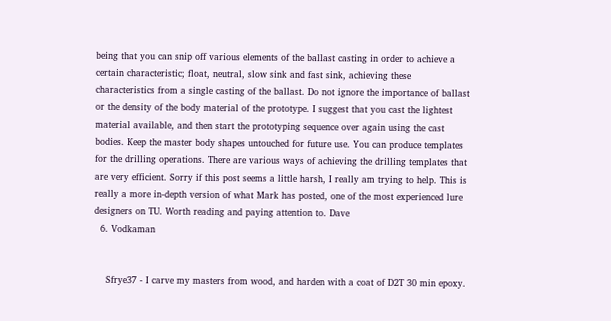being that you can snip off various elements of the ballast casting in order to achieve a certain characteristic; float, neutral, slow sink and fast sink, achieving these characteristics from a single casting of the ballast. Do not ignore the importance of ballast or the density of the body material of the prototype. I suggest that you cast the lightest material available, and then start the prototyping sequence over again using the cast bodies. Keep the master body shapes untouched for future use. You can produce templates for the drilling operations. There are various ways of achieving the drilling templates that are very efficient. Sorry if this post seems a little harsh, I really am trying to help. This is really a more in-depth version of what Mark has posted, one of the most experienced lure designers on TU. Worth reading and paying attention to. Dave
  6. Vodkaman


    Sfrye37 - I carve my masters from wood, and harden with a coat of D2T 30 min epoxy.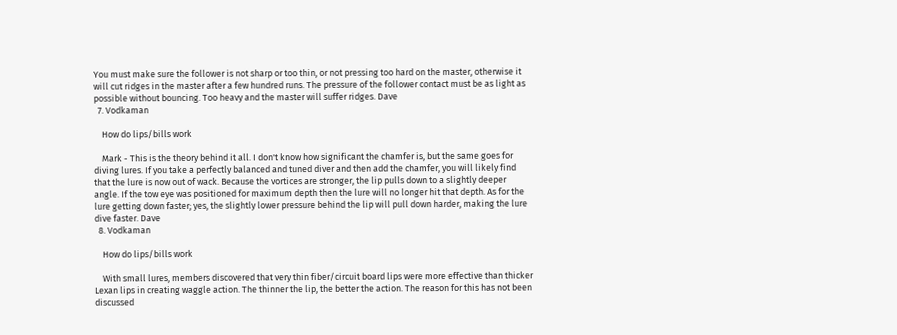You must make sure the follower is not sharp or too thin, or not pressing too hard on the master, otherwise it will cut ridges in the master after a few hundred runs. The pressure of the follower contact must be as light as possible without bouncing. Too heavy and the master will suffer ridges. Dave
  7. Vodkaman

    How do lips/bills work

    Mark - This is the theory behind it all. I don't know how significant the chamfer is, but the same goes for diving lures. If you take a perfectly balanced and tuned diver and then add the chamfer, you will likely find that the lure is now out of wack. Because the vortices are stronger, the lip pulls down to a slightly deeper angle. If the tow eye was positioned for maximum depth then the lure will no longer hit that depth. As for the lure getting down faster; yes, the slightly lower pressure behind the lip will pull down harder, making the lure dive faster. Dave
  8. Vodkaman

    How do lips/bills work

    With small lures, members discovered that very thin fiber/circuit board lips were more effective than thicker Lexan lips in creating waggle action. The thinner the lip, the better the action. The reason for this has not been discussed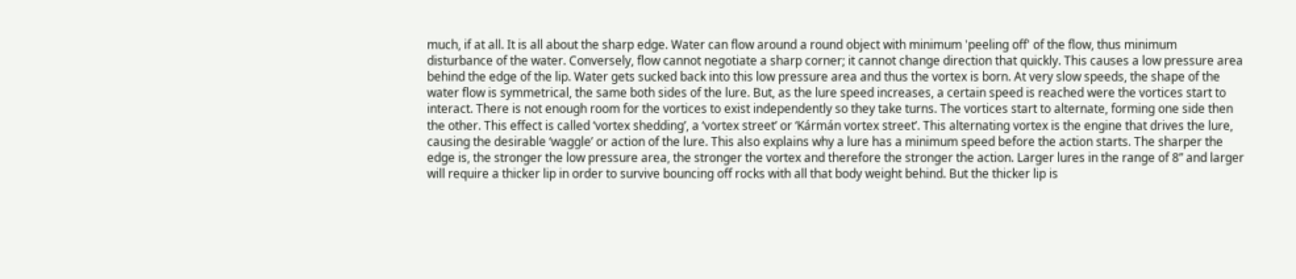much, if at all. It is all about the sharp edge. Water can flow around a round object with minimum 'peeling off' of the flow, thus minimum disturbance of the water. Conversely, flow cannot negotiate a sharp corner; it cannot change direction that quickly. This causes a low pressure area behind the edge of the lip. Water gets sucked back into this low pressure area and thus the vortex is born. At very slow speeds, the shape of the water flow is symmetrical, the same both sides of the lure. But, as the lure speed increases, a certain speed is reached were the vortices start to interact. There is not enough room for the vortices to exist independently so they take turns. The vortices start to alternate, forming one side then the other. This effect is called ‘vortex shedding’, a ‘vortex street’ or ‘Kármán vortex street’. This alternating vortex is the engine that drives the lure, causing the desirable ‘waggle’ or action of the lure. This also explains why a lure has a minimum speed before the action starts. The sharper the edge is, the stronger the low pressure area, the stronger the vortex and therefore the stronger the action. Larger lures in the range of 8” and larger will require a thicker lip in order to survive bouncing off rocks with all that body weight behind. But the thicker lip is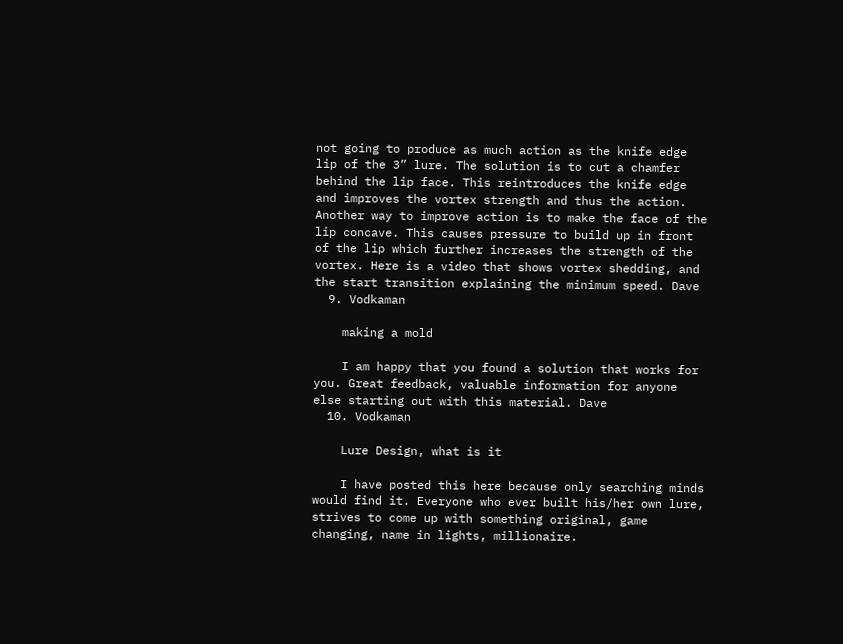not going to produce as much action as the knife edge lip of the 3” lure. The solution is to cut a chamfer behind the lip face. This reintroduces the knife edge and improves the vortex strength and thus the action. Another way to improve action is to make the face of the lip concave. This causes pressure to build up in front of the lip which further increases the strength of the vortex. Here is a video that shows vortex shedding, and the start transition explaining the minimum speed. Dave
  9. Vodkaman

    making a mold

    I am happy that you found a solution that works for you. Great feedback, valuable information for anyone else starting out with this material. Dave
  10. Vodkaman

    Lure Design, what is it

    I have posted this here because only searching minds would find it. Everyone who ever built his/her own lure, strives to come up with something original, game changing, name in lights, millionaire.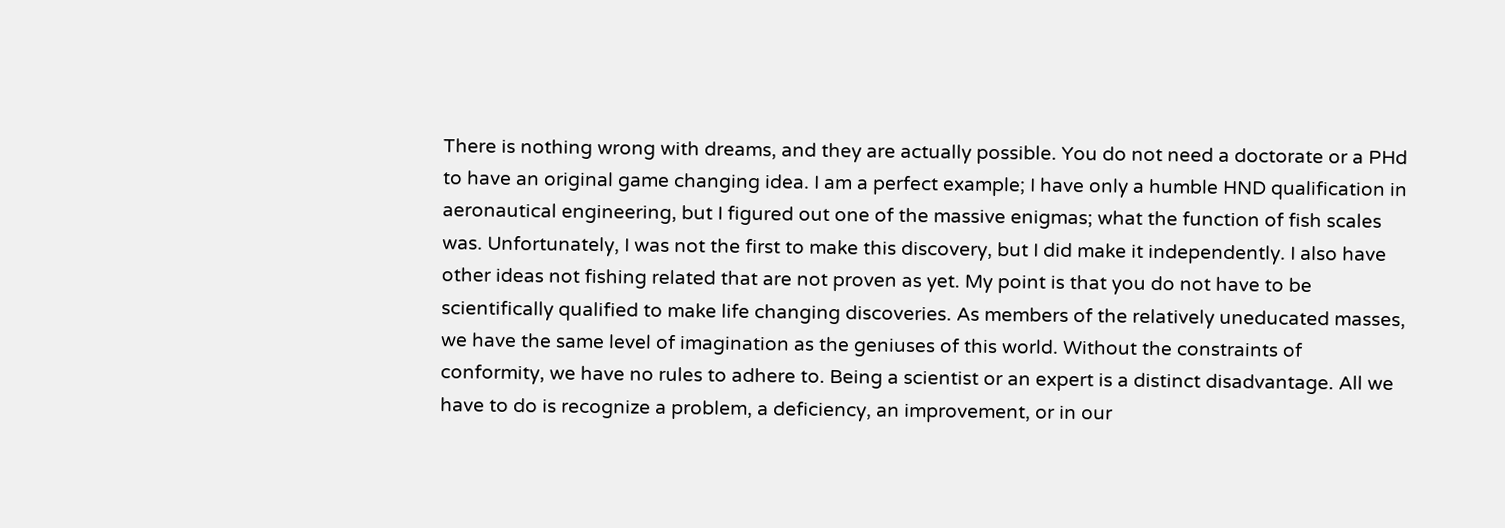There is nothing wrong with dreams, and they are actually possible. You do not need a doctorate or a PHd to have an original game changing idea. I am a perfect example; I have only a humble HND qualification in aeronautical engineering, but I figured out one of the massive enigmas; what the function of fish scales was. Unfortunately, I was not the first to make this discovery, but I did make it independently. I also have other ideas not fishing related that are not proven as yet. My point is that you do not have to be scientifically qualified to make life changing discoveries. As members of the relatively uneducated masses, we have the same level of imagination as the geniuses of this world. Without the constraints of conformity, we have no rules to adhere to. Being a scientist or an expert is a distinct disadvantage. All we have to do is recognize a problem, a deficiency, an improvement, or in our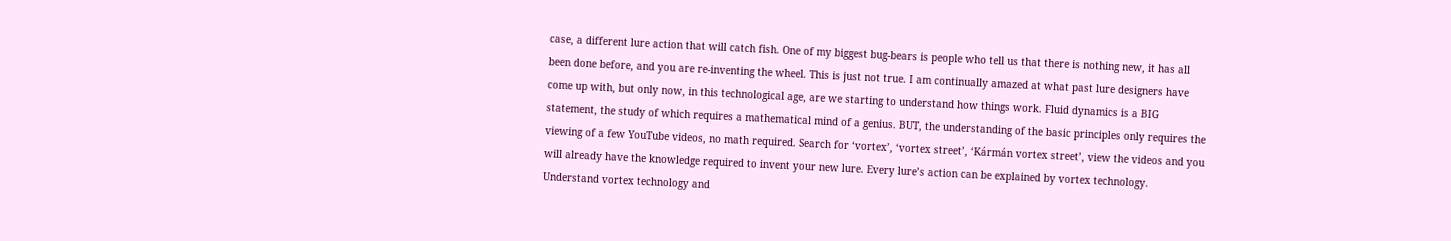case, a different lure action that will catch fish. One of my biggest bug-bears is people who tell us that there is nothing new, it has all been done before, and you are re-inventing the wheel. This is just not true. I am continually amazed at what past lure designers have come up with, but only now, in this technological age, are we starting to understand how things work. Fluid dynamics is a BIG statement, the study of which requires a mathematical mind of a genius. BUT, the understanding of the basic principles only requires the viewing of a few YouTube videos, no math required. Search for ‘vortex’, ‘vortex street’, ‘Kármán vortex street’, view the videos and you will already have the knowledge required to invent your new lure. Every lure’s action can be explained by vortex technology. Understand vortex technology and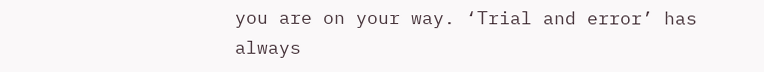you are on your way. ‘Trial and error’ has always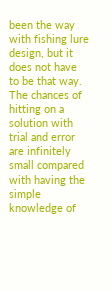been the way with fishing lure design, but it does not have to be that way. The chances of hitting on a solution with trial and error are infinitely small compared with having the simple knowledge of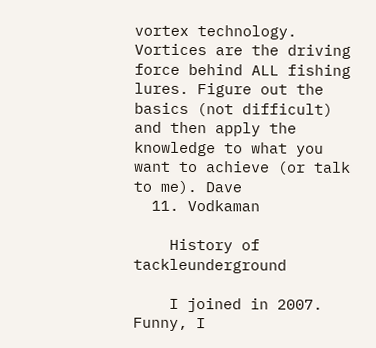vortex technology. Vortices are the driving force behind ALL fishing lures. Figure out the basics (not difficult) and then apply the knowledge to what you want to achieve (or talk to me). Dave
  11. Vodkaman

    History of tackleunderground

    I joined in 2007. Funny, I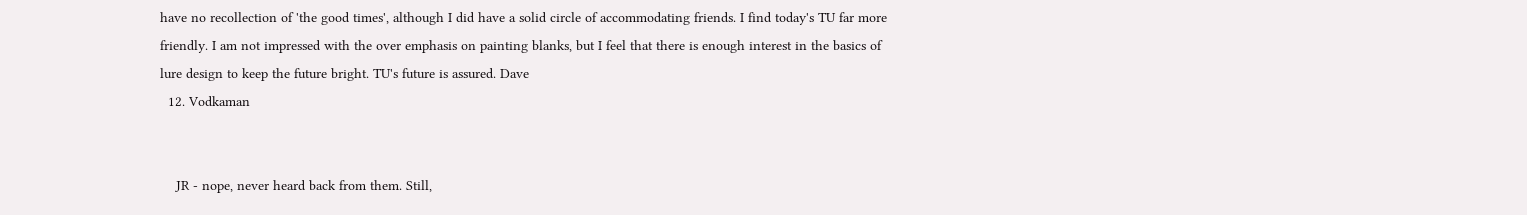have no recollection of 'the good times', although I did have a solid circle of accommodating friends. I find today's TU far more friendly. I am not impressed with the over emphasis on painting blanks, but I feel that there is enough interest in the basics of lure design to keep the future bright. TU's future is assured. Dave
  12. Vodkaman


    JR - nope, never heard back from them. Still,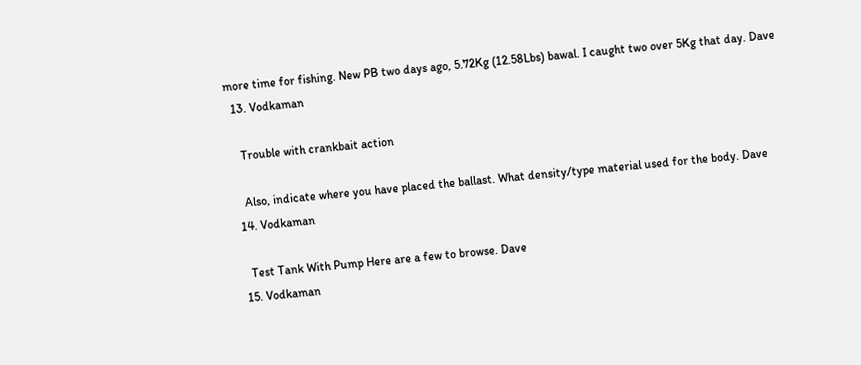more time for fishing. New PB two days ago, 5.72Kg (12.58Lbs) bawal. I caught two over 5Kg that day. Dave
  13. Vodkaman

    Trouble with crankbait action

    Also, indicate where you have placed the ballast. What density/type material used for the body. Dave
  14. Vodkaman

    Test Tank With Pump Here are a few to browse. Dave
  15. Vodkaman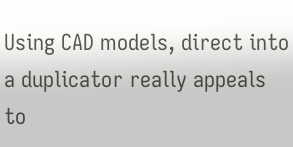Using CAD models, direct into a duplicator really appeals to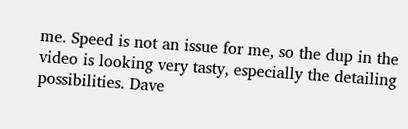me. Speed is not an issue for me, so the dup in the video is looking very tasty, especially the detailing possibilities. Dave